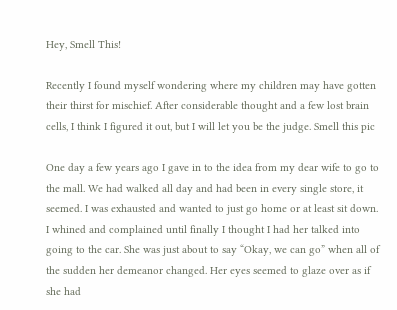Hey, Smell This!

Recently I found myself wondering where my children may have gotten their thirst for mischief. After considerable thought and a few lost brain cells, I think I figured it out, but I will let you be the judge. Smell this pic

One day a few years ago I gave in to the idea from my dear wife to go to the mall. We had walked all day and had been in every single store, it seemed. I was exhausted and wanted to just go home or at least sit down. I whined and complained until finally I thought I had her talked into going to the car. She was just about to say “Okay, we can go” when all of the sudden her demeanor changed. Her eyes seemed to glaze over as if she had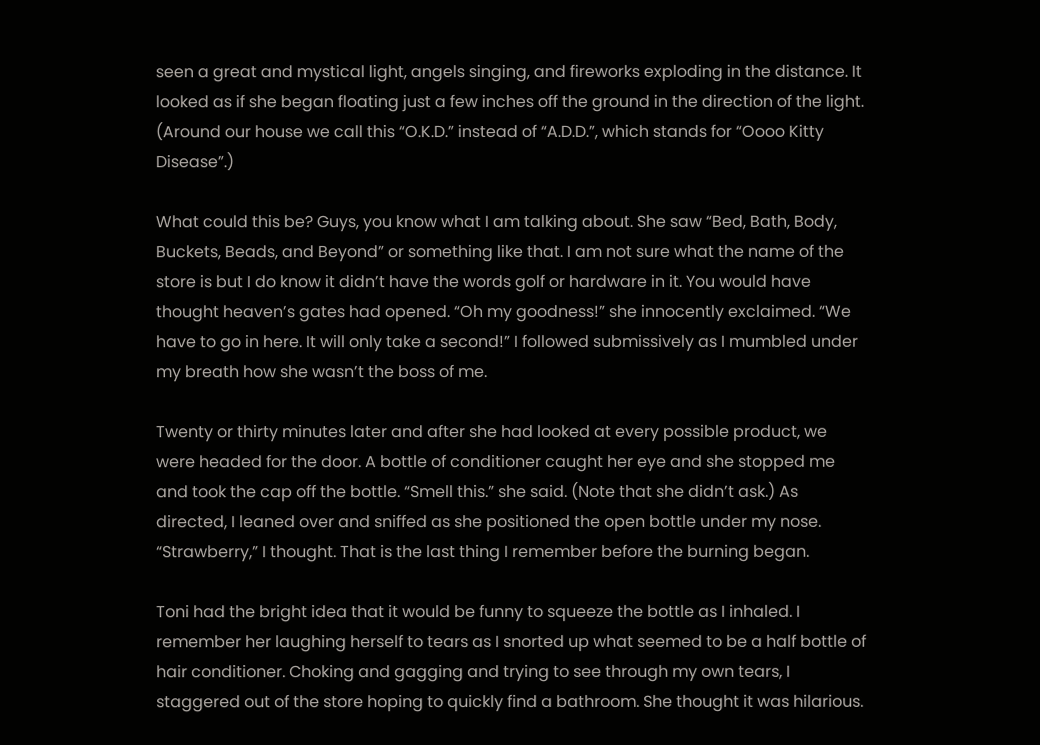seen a great and mystical light, angels singing, and fireworks exploding in the distance. It looked as if she began floating just a few inches off the ground in the direction of the light. (Around our house we call this “O.K.D.” instead of “A.D.D.”, which stands for “Oooo Kitty Disease”.)

What could this be? Guys, you know what I am talking about. She saw “Bed, Bath, Body, Buckets, Beads, and Beyond” or something like that. I am not sure what the name of the store is but I do know it didn’t have the words golf or hardware in it. You would have thought heaven’s gates had opened. “Oh my goodness!” she innocently exclaimed. “We have to go in here. It will only take a second!” I followed submissively as I mumbled under my breath how she wasn’t the boss of me.

Twenty or thirty minutes later and after she had looked at every possible product, we were headed for the door. A bottle of conditioner caught her eye and she stopped me and took the cap off the bottle. “Smell this.” she said. (Note that she didn’t ask.) As directed, I leaned over and sniffed as she positioned the open bottle under my nose. “Strawberry,” I thought. That is the last thing I remember before the burning began.

Toni had the bright idea that it would be funny to squeeze the bottle as I inhaled. I remember her laughing herself to tears as I snorted up what seemed to be a half bottle of hair conditioner. Choking and gagging and trying to see through my own tears, I staggered out of the store hoping to quickly find a bathroom. She thought it was hilarious.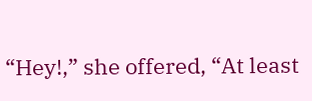“Hey!,” she offered, “At least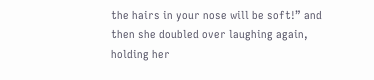the hairs in your nose will be soft!” and then she doubled over laughing again, holding her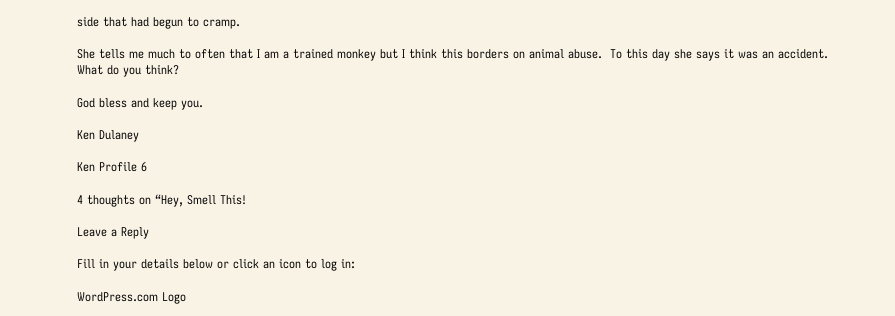side that had begun to cramp.

She tells me much to often that I am a trained monkey but I think this borders on animal abuse.  To this day she says it was an accident. What do you think?

God bless and keep you.

Ken Dulaney

Ken Profile 6

4 thoughts on “Hey, Smell This!

Leave a Reply

Fill in your details below or click an icon to log in:

WordPress.com Logo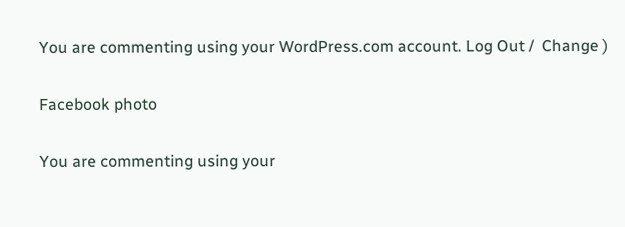You are commenting using your WordPress.com account. Log Out /  Change )

Facebook photo

You are commenting using your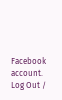Facebook account. Log Out /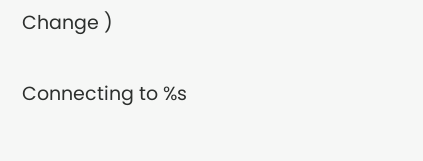Change )

Connecting to %s